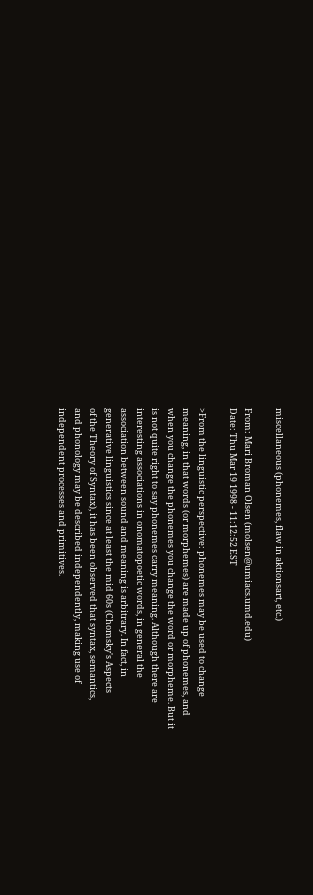miscellaneous (phonemes, flaw in aktionsart, etc.)

From: Mari Broman Olsen (molsen@umiacs.umd.edu)
Date: Thu Mar 19 1998 - 11:12:52 EST

>From the linguistic perspective: phonemes may be used to change
meaning, in that words (or morphemes) are made up of phonemes, and
when you change the phonemes you change the word or morpheme. But it
is not quite right to say phonemes carry meaning. Although there are
interesting associations in onomatopoetic words, in general the
association between sound and meaning is arbitrary. In fact, in
generative linguistics since at least the mid 60s (Chomsky's Aspects
of the Theory of Syntax), it has been observed that syntax, semantics,
and phonology may be described independently, making use of
independent processes and primitives.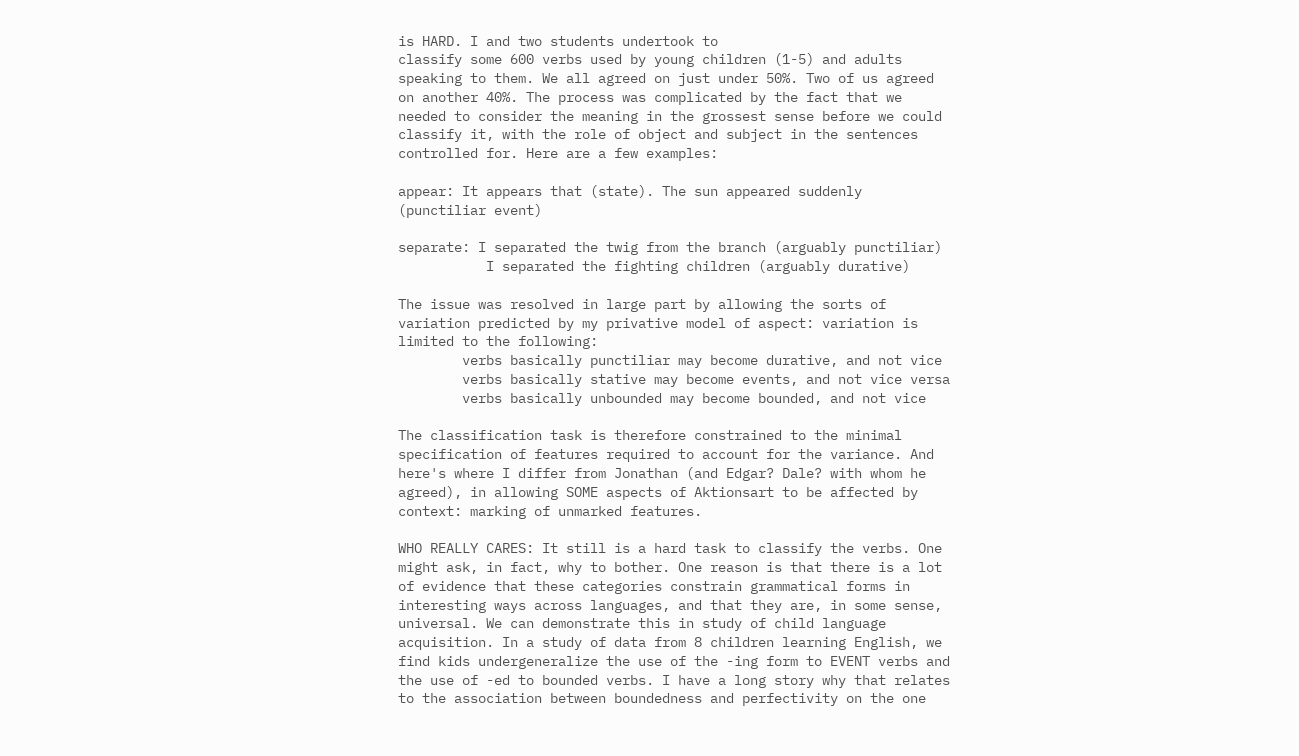is HARD. I and two students undertook to
classify some 600 verbs used by young children (1-5) and adults
speaking to them. We all agreed on just under 50%. Two of us agreed
on another 40%. The process was complicated by the fact that we
needed to consider the meaning in the grossest sense before we could
classify it, with the role of object and subject in the sentences
controlled for. Here are a few examples:

appear: It appears that (state). The sun appeared suddenly
(punctiliar event)

separate: I separated the twig from the branch (arguably punctiliar)
           I separated the fighting children (arguably durative)

The issue was resolved in large part by allowing the sorts of
variation predicted by my privative model of aspect: variation is
limited to the following:
        verbs basically punctiliar may become durative, and not vice
        verbs basically stative may become events, and not vice versa
        verbs basically unbounded may become bounded, and not vice

The classification task is therefore constrained to the minimal
specification of features required to account for the variance. And
here's where I differ from Jonathan (and Edgar? Dale? with whom he
agreed), in allowing SOME aspects of Aktionsart to be affected by
context: marking of unmarked features.

WHO REALLY CARES: It still is a hard task to classify the verbs. One
might ask, in fact, why to bother. One reason is that there is a lot
of evidence that these categories constrain grammatical forms in
interesting ways across languages, and that they are, in some sense,
universal. We can demonstrate this in study of child language
acquisition. In a study of data from 8 children learning English, we
find kids undergeneralize the use of the -ing form to EVENT verbs and
the use of -ed to bounded verbs. I have a long story why that relates
to the association between boundedness and perfectivity on the one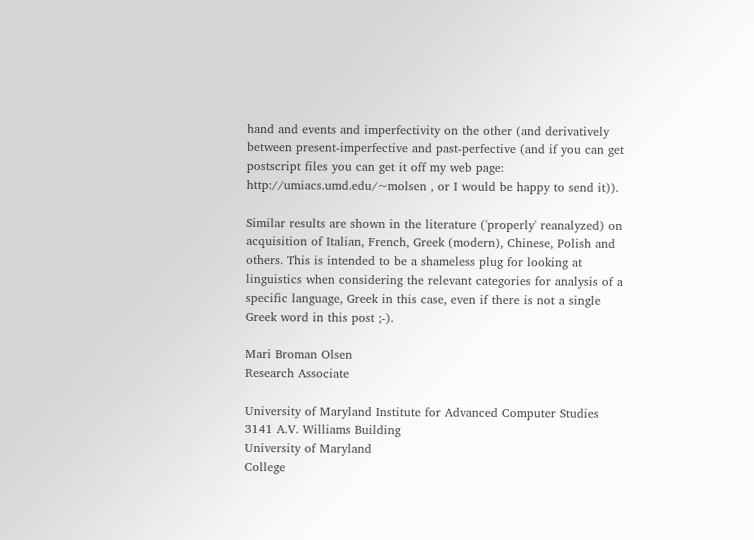hand and events and imperfectivity on the other (and derivatively
between present-imperfective and past-perfective (and if you can get
postscript files you can get it off my web page:
http://umiacs.umd.edu/~molsen , or I would be happy to send it)).

Similar results are shown in the literature ('properly' reanalyzed) on
acquisition of Italian, French, Greek (modern), Chinese, Polish and
others. This is intended to be a shameless plug for looking at
linguistics when considering the relevant categories for analysis of a
specific language, Greek in this case, even if there is not a single
Greek word in this post ;-).

Mari Broman Olsen
Research Associate

University of Maryland Institute for Advanced Computer Studies
3141 A.V. Williams Building
University of Maryland
College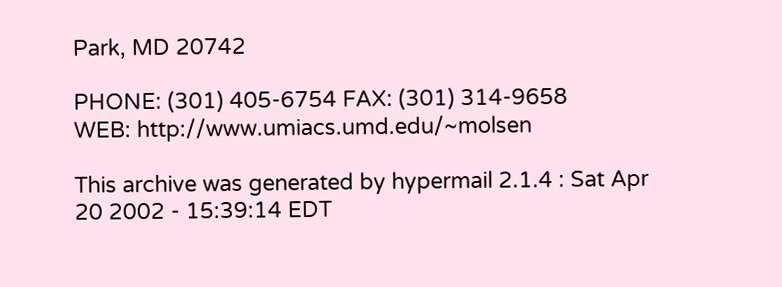Park, MD 20742

PHONE: (301) 405-6754 FAX: (301) 314-9658
WEB: http://www.umiacs.umd.edu/~molsen

This archive was generated by hypermail 2.1.4 : Sat Apr 20 2002 - 15:39:14 EDT